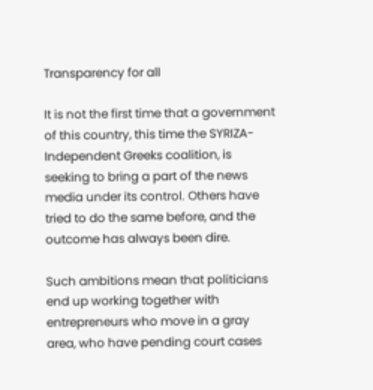Transparency for all

It is not the first time that a government of this country, this time the SYRIZA-Independent Greeks coalition, is seeking to bring a part of the news media under its control. Others have tried to do the same before, and the outcome has always been dire.

Such ambitions mean that politicians end up working together with entrepreneurs who move in a gray area, who have pending court cases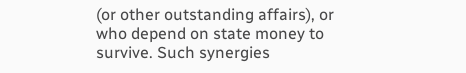(or other outstanding affairs), or who depend on state money to survive. Such synergies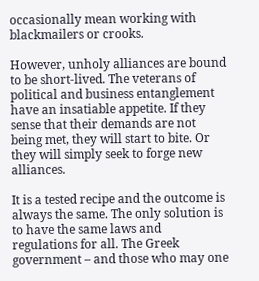occasionally mean working with blackmailers or crooks.

However, unholy alliances are bound to be short-lived. The veterans of political and business entanglement have an insatiable appetite. If they sense that their demands are not being met, they will start to bite. Or they will simply seek to forge new alliances.

It is a tested recipe and the outcome is always the same. The only solution is to have the same laws and regulations for all. The Greek government – and those who may one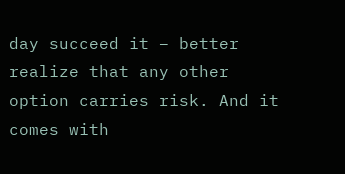day succeed it – better realize that any other option carries risk. And it comes with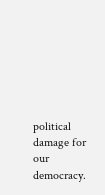political damage for our democracy.